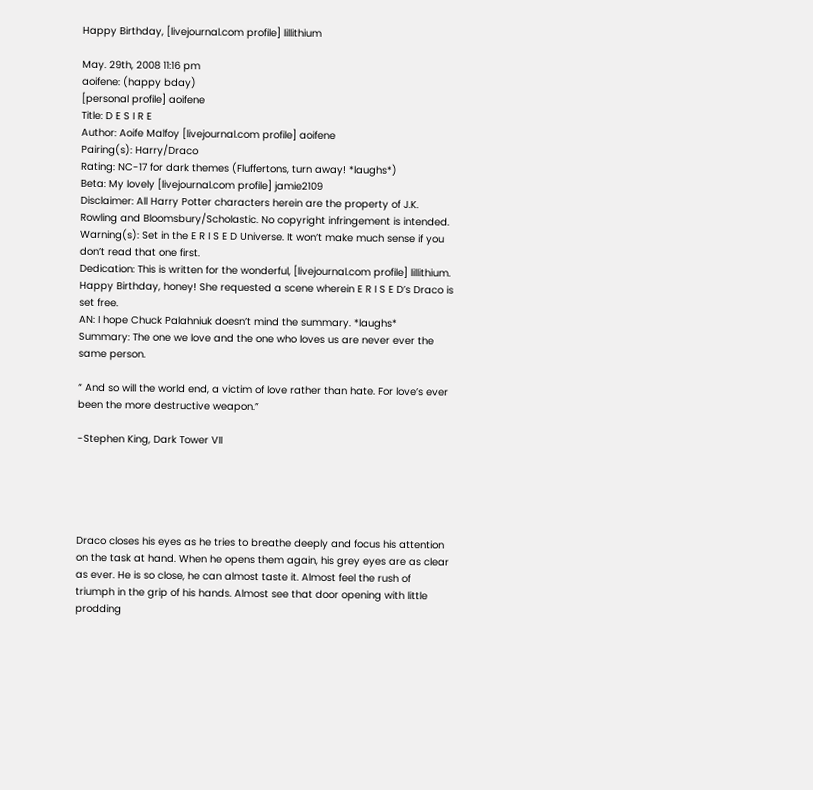Happy Birthday, [livejournal.com profile] lillithium

May. 29th, 2008 11:16 pm
aoifene: (happy bday)
[personal profile] aoifene
Title: D E S I R E
Author: Aoife Malfoy [livejournal.com profile] aoifene
Pairing(s): Harry/Draco
Rating: NC-17 for dark themes (Fluffertons, turn away! *laughs*)
Beta: My lovely [livejournal.com profile] jamie2109
Disclaimer: All Harry Potter characters herein are the property of J.K. Rowling and Bloomsbury/Scholastic. No copyright infringement is intended.
Warning(s): Set in the E R I S E D Universe. It won’t make much sense if you don’t read that one first.
Dedication: This is written for the wonderful, [livejournal.com profile] lillithium. Happy Birthday, honey! She requested a scene wherein E R I S E D’s Draco is set free.
AN: I hope Chuck Palahniuk doesn’t mind the summary. *laughs*
Summary: The one we love and the one who loves us are never ever the same person.

“ And so will the world end, a victim of love rather than hate. For love’s ever been the more destructive weapon.”

-Stephen King, Dark Tower VII





Draco closes his eyes as he tries to breathe deeply and focus his attention on the task at hand. When he opens them again, his grey eyes are as clear as ever. He is so close, he can almost taste it. Almost feel the rush of triumph in the grip of his hands. Almost see that door opening with little prodding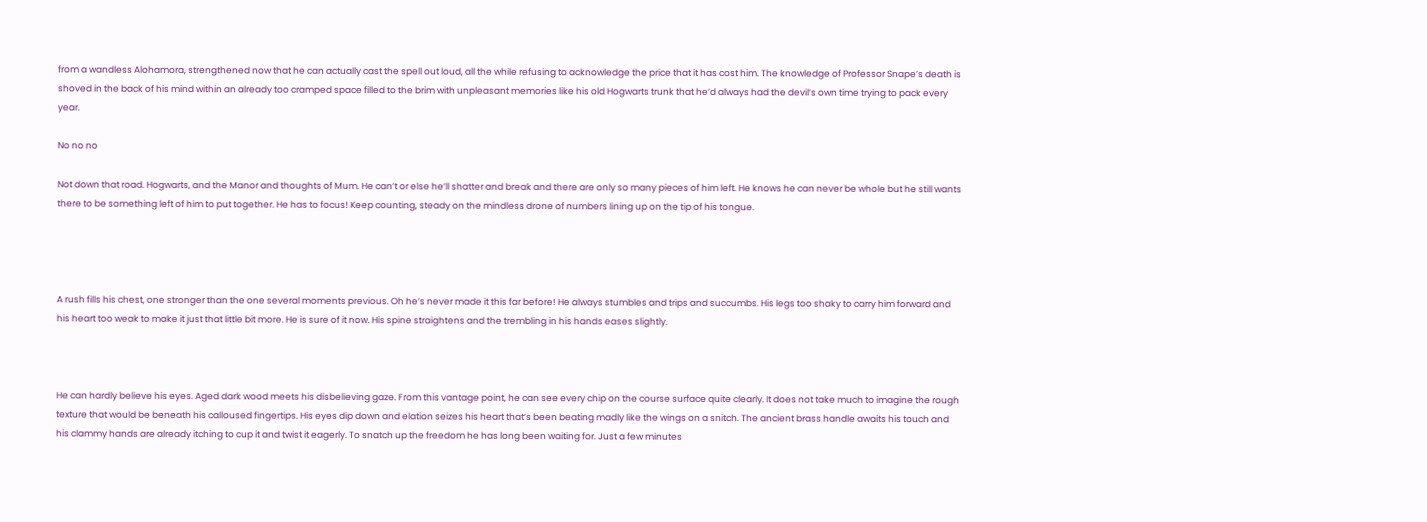from a wandless Alohamora, strengthened now that he can actually cast the spell out loud, all the while refusing to acknowledge the price that it has cost him. The knowledge of Professor Snape’s death is shoved in the back of his mind within an already too cramped space filled to the brim with unpleasant memories like his old Hogwarts trunk that he’d always had the devil’s own time trying to pack every year.

No no no

Not down that road. Hogwarts, and the Manor and thoughts of Mum. He can’t or else he’ll shatter and break and there are only so many pieces of him left. He knows he can never be whole but he still wants there to be something left of him to put together. He has to focus! Keep counting, steady on the mindless drone of numbers lining up on the tip of his tongue.




A rush fills his chest, one stronger than the one several moments previous. Oh he’s never made it this far before! He always stumbles and trips and succumbs. His legs too shaky to carry him forward and his heart too weak to make it just that little bit more. He is sure of it now. His spine straightens and the trembling in his hands eases slightly.



He can hardly believe his eyes. Aged dark wood meets his disbelieving gaze. From this vantage point, he can see every chip on the course surface quite clearly. It does not take much to imagine the rough texture that would be beneath his calloused fingertips. His eyes dip down and elation seizes his heart that’s been beating madly like the wings on a snitch. The ancient brass handle awaits his touch and his clammy hands are already itching to cup it and twist it eagerly. To snatch up the freedom he has long been waiting for. Just a few minutes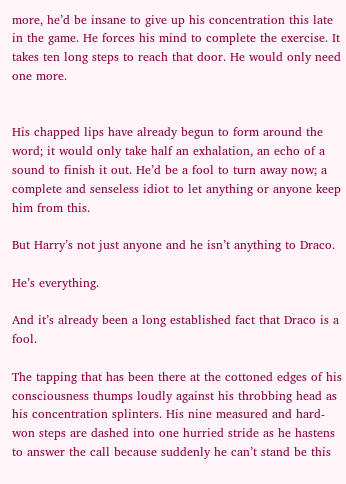more, he’d be insane to give up his concentration this late in the game. He forces his mind to complete the exercise. It takes ten long steps to reach that door. He would only need one more.


His chapped lips have already begun to form around the word; it would only take half an exhalation, an echo of a sound to finish it out. He’d be a fool to turn away now; a complete and senseless idiot to let anything or anyone keep him from this.

But Harry’s not just anyone and he isn’t anything to Draco.

He’s everything.

And it’s already been a long established fact that Draco is a fool.

The tapping that has been there at the cottoned edges of his consciousness thumps loudly against his throbbing head as his concentration splinters. His nine measured and hard-won steps are dashed into one hurried stride as he hastens to answer the call because suddenly he can’t stand be this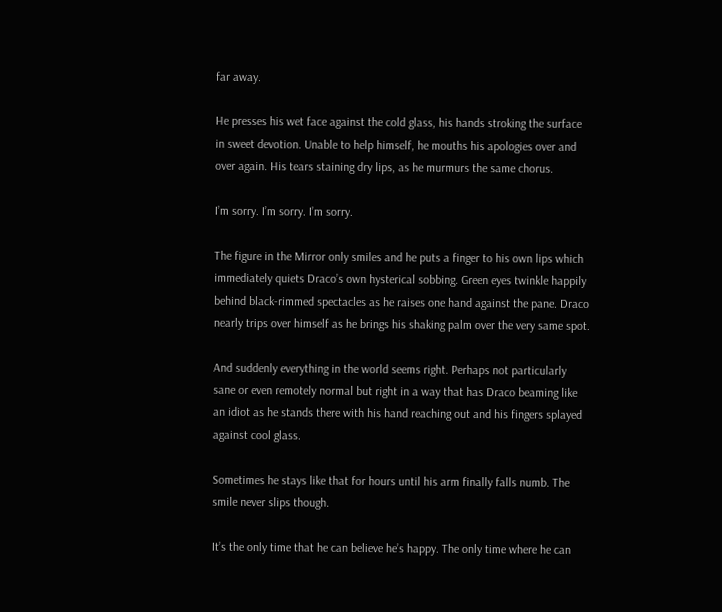far away.

He presses his wet face against the cold glass, his hands stroking the surface in sweet devotion. Unable to help himself, he mouths his apologies over and over again. His tears staining dry lips, as he murmurs the same chorus.

I’m sorry. I’m sorry. I’m sorry.

The figure in the Mirror only smiles and he puts a finger to his own lips which immediately quiets Draco’s own hysterical sobbing. Green eyes twinkle happily behind black-rimmed spectacles as he raises one hand against the pane. Draco nearly trips over himself as he brings his shaking palm over the very same spot.

And suddenly everything in the world seems right. Perhaps not particularly sane or even remotely normal but right in a way that has Draco beaming like an idiot as he stands there with his hand reaching out and his fingers splayed against cool glass.

Sometimes he stays like that for hours until his arm finally falls numb. The smile never slips though.

It’s the only time that he can believe he’s happy. The only time where he can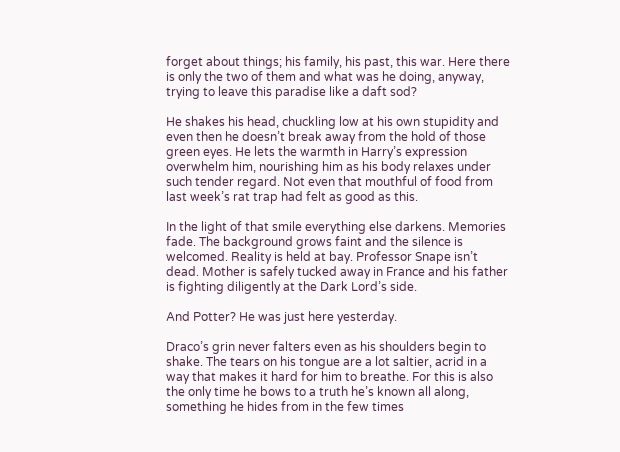forget about things; his family, his past, this war. Here there is only the two of them and what was he doing, anyway, trying to leave this paradise like a daft sod?

He shakes his head, chuckling low at his own stupidity and even then he doesn’t break away from the hold of those green eyes. He lets the warmth in Harry’s expression overwhelm him, nourishing him as his body relaxes under such tender regard. Not even that mouthful of food from last week’s rat trap had felt as good as this.

In the light of that smile everything else darkens. Memories fade. The background grows faint and the silence is welcomed. Reality is held at bay. Professor Snape isn’t dead. Mother is safely tucked away in France and his father is fighting diligently at the Dark Lord’s side.

And Potter? He was just here yesterday.

Draco’s grin never falters even as his shoulders begin to shake. The tears on his tongue are a lot saltier, acrid in a way that makes it hard for him to breathe. For this is also the only time he bows to a truth he’s known all along, something he hides from in the few times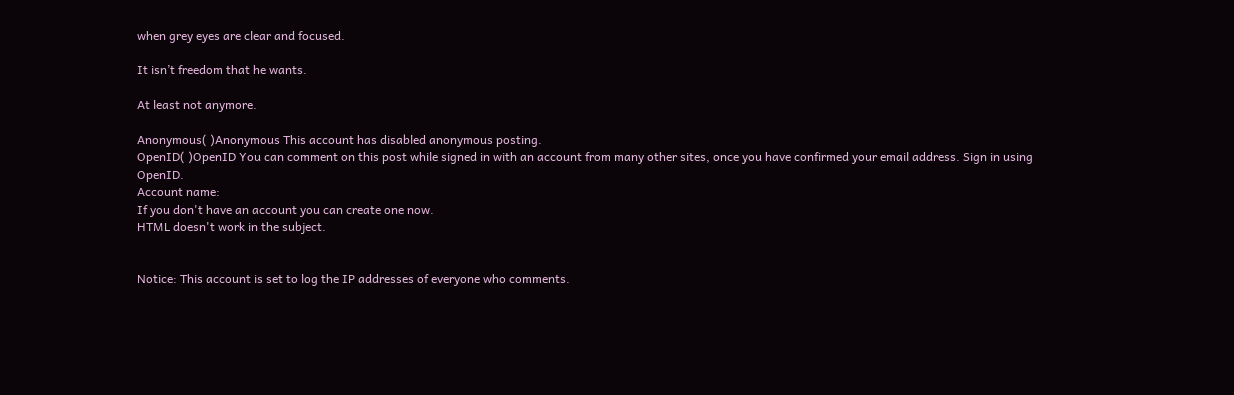when grey eyes are clear and focused.

It isn’t freedom that he wants.

At least not anymore.

Anonymous( )Anonymous This account has disabled anonymous posting.
OpenID( )OpenID You can comment on this post while signed in with an account from many other sites, once you have confirmed your email address. Sign in using OpenID.
Account name:
If you don't have an account you can create one now.
HTML doesn't work in the subject.


Notice: This account is set to log the IP addresses of everyone who comments.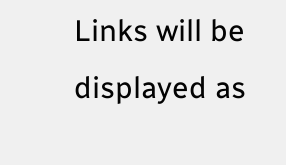Links will be displayed as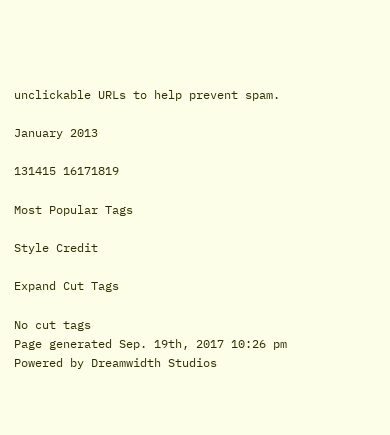unclickable URLs to help prevent spam.

January 2013

131415 16171819

Most Popular Tags

Style Credit

Expand Cut Tags

No cut tags
Page generated Sep. 19th, 2017 10:26 pm
Powered by Dreamwidth Studios